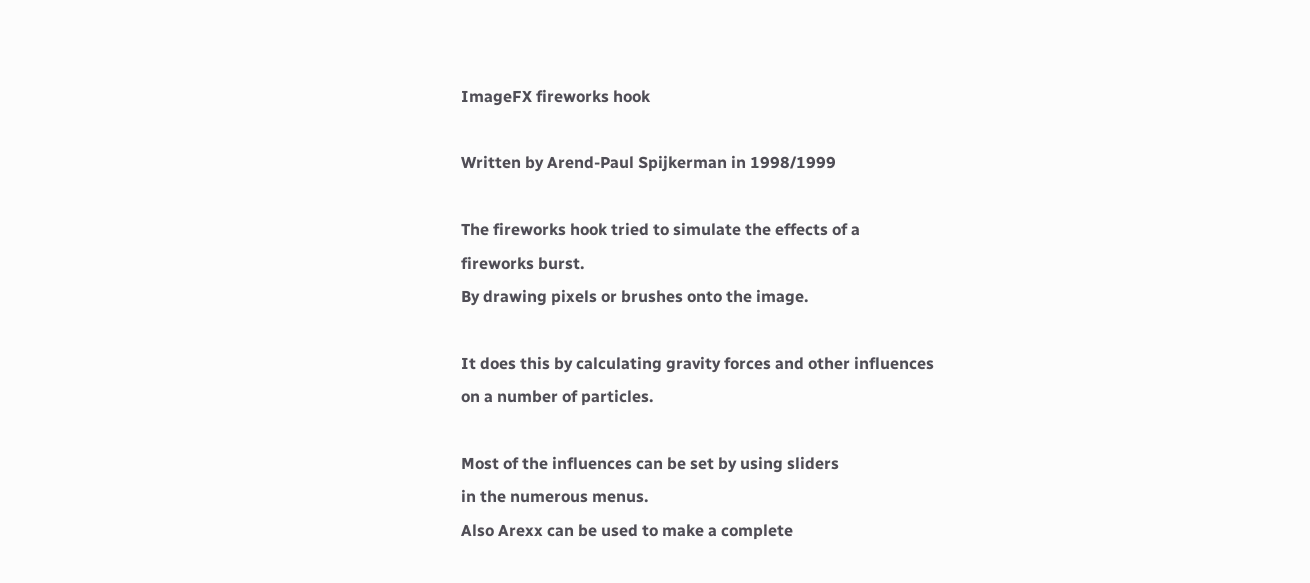ImageFX fireworks hook

Written by Arend-Paul Spijkerman in 1998/1999

The fireworks hook tried to simulate the effects of a
fireworks burst.
By drawing pixels or brushes onto the image.

It does this by calculating gravity forces and other influences
on a number of particles.

Most of the influences can be set by using sliders
in the numerous menus.
Also Arexx can be used to make a complete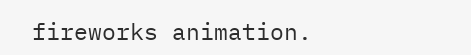fireworks animation.